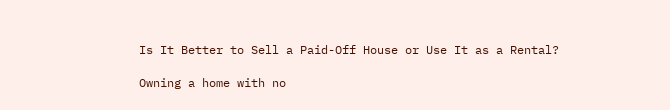Is It Better to Sell a Paid-Off House or Use It as a Rental?

Owning a home with no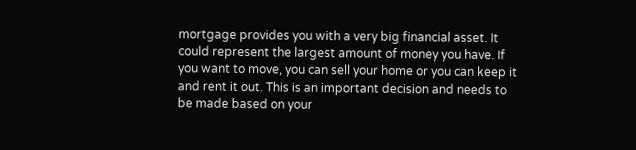mortgage provides you with a very big financial asset. It could represent the largest amount of money you have. If you want to move, you can sell your home or you can keep it and rent it out. This is an important decision and needs to be made based on your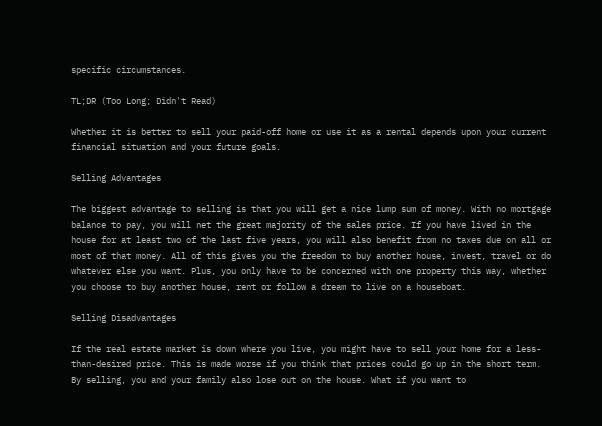specific circumstances.

TL;DR (Too Long; Didn't Read)

Whether it is better to sell your paid-off home or use it as a rental depends upon your current financial situation and your future goals.

Selling Advantages

The biggest advantage to selling is that you will get a nice lump sum of money. With no mortgage balance to pay, you will net the great majority of the sales price. If you have lived in the house for at least two of the last five years, you will also benefit from no taxes due on all or most of that money. All of this gives you the freedom to buy another house, invest, travel or do whatever else you want. Plus, you only have to be concerned with one property this way, whether you choose to buy another house, rent or follow a dream to live on a houseboat.

Selling Disadvantages

If the real estate market is down where you live, you might have to sell your home for a less-than-desired price. This is made worse if you think that prices could go up in the short term. By selling, you and your family also lose out on the house. What if you want to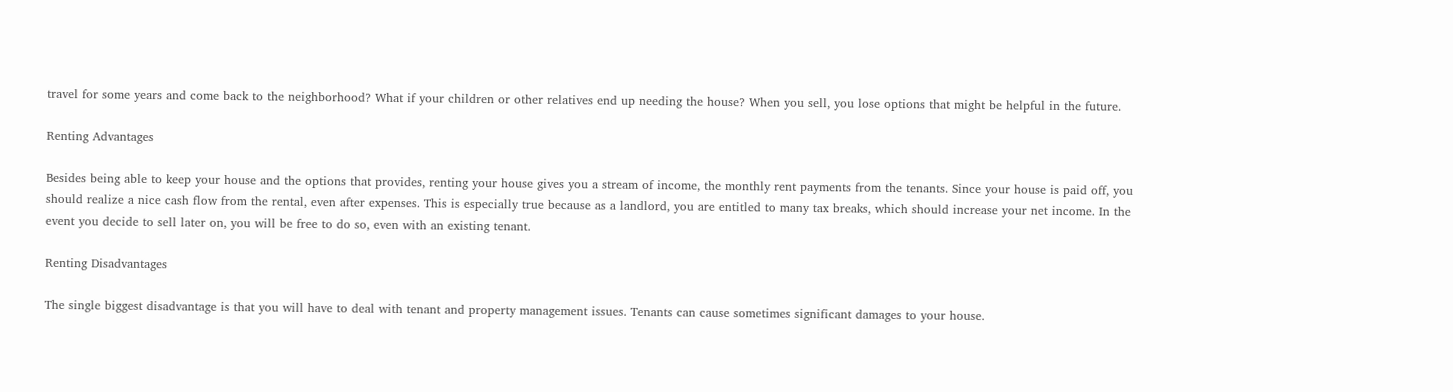travel for some years and come back to the neighborhood? What if your children or other relatives end up needing the house? When you sell, you lose options that might be helpful in the future.

Renting Advantages

Besides being able to keep your house and the options that provides, renting your house gives you a stream of income, the monthly rent payments from the tenants. Since your house is paid off, you should realize a nice cash flow from the rental, even after expenses. This is especially true because as a landlord, you are entitled to many tax breaks, which should increase your net income. In the event you decide to sell later on, you will be free to do so, even with an existing tenant.

Renting Disadvantages

The single biggest disadvantage is that you will have to deal with tenant and property management issues. Tenants can cause sometimes significant damages to your house.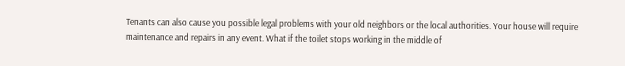Tenants can also cause you possible legal problems with your old neighbors or the local authorities. Your house will require maintenance and repairs in any event. What if the toilet stops working in the middle of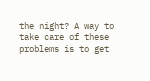the night? A way to take care of these problems is to get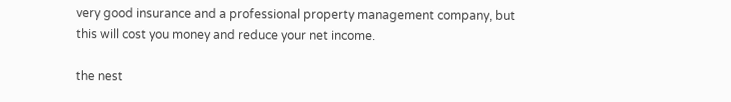very good insurance and a professional property management company, but this will cost you money and reduce your net income.

the nest